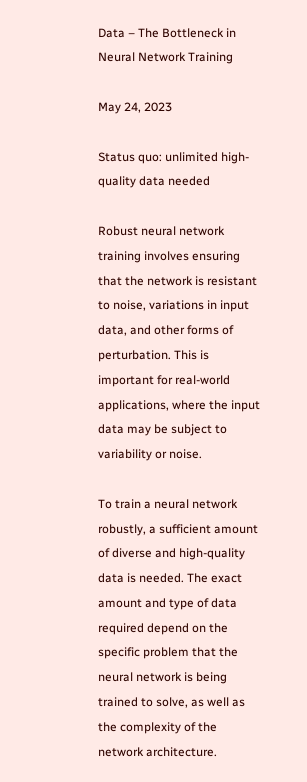Data – The Bottleneck in Neural Network Training

May 24, 2023

Status quo: unlimited high-quality data needed

Robust neural network training involves ensuring that the network is resistant to noise, variations in input data, and other forms of perturbation. This is important for real-world applications, where the input data may be subject to variability or noise.

To train a neural network robustly, a sufficient amount of diverse and high-quality data is needed. The exact amount and type of data required depend on the specific problem that the neural network is being trained to solve, as well as the complexity of the network architecture.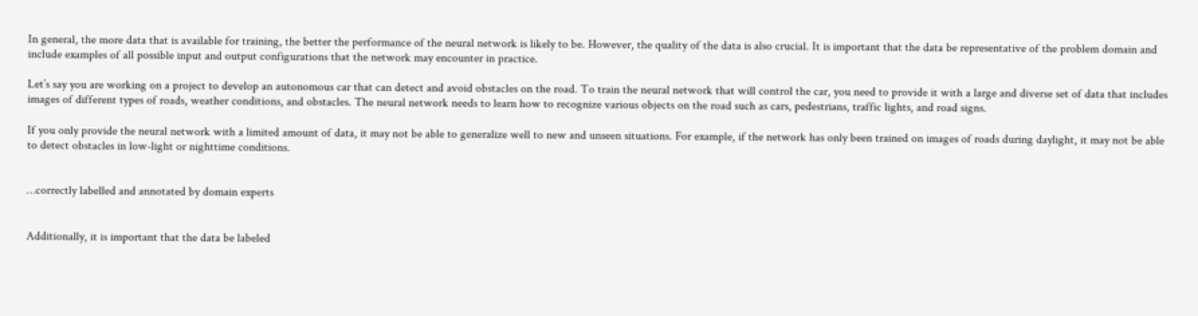In general, the more data that is available for training, the better the performance of the neural network is likely to be. However, the quality of the data is also crucial. It is important that the data be representative of the problem domain and include examples of all possible input and output configurations that the network may encounter in practice.

Let’s say you are working on a project to develop an autonomous car that can detect and avoid obstacles on the road. To train the neural network that will control the car, you need to provide it with a large and diverse set of data that includes images of different types of roads, weather conditions, and obstacles. The neural network needs to learn how to recognize various objects on the road such as cars, pedestrians, traffic lights, and road signs.

If you only provide the neural network with a limited amount of data, it may not be able to generalize well to new and unseen situations. For example, if the network has only been trained on images of roads during daylight, it may not be able to detect obstacles in low-light or nighttime conditions.


…correctly labelled and annotated by domain experts


Additionally, it is important that the data be labeled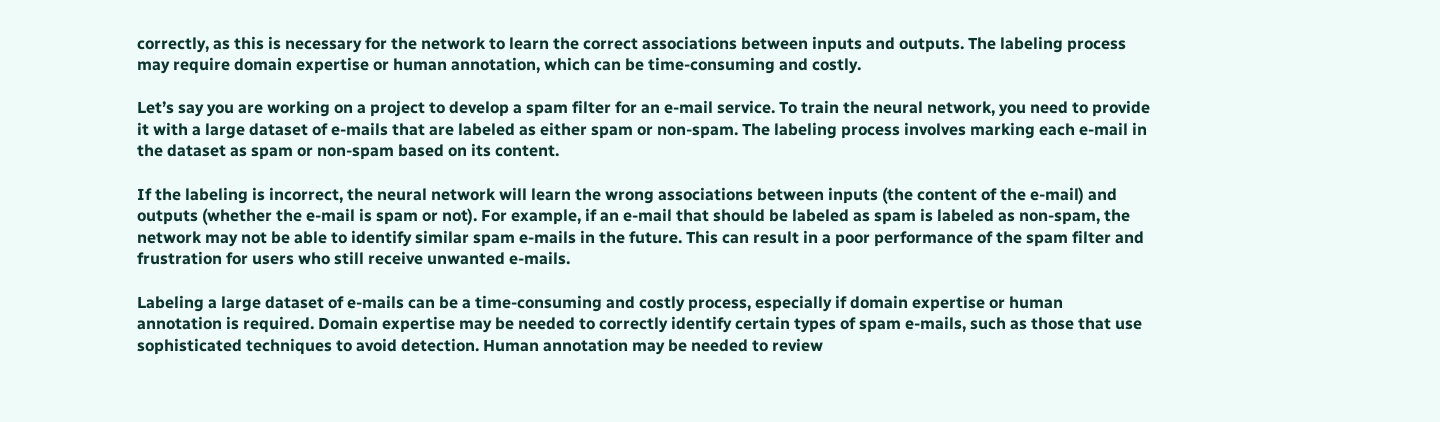correctly, as this is necessary for the network to learn the correct associations between inputs and outputs. The labeling process may require domain expertise or human annotation, which can be time-consuming and costly.

Let’s say you are working on a project to develop a spam filter for an e-mail service. To train the neural network, you need to provide it with a large dataset of e-mails that are labeled as either spam or non-spam. The labeling process involves marking each e-mail in the dataset as spam or non-spam based on its content.

If the labeling is incorrect, the neural network will learn the wrong associations between inputs (the content of the e-mail) and outputs (whether the e-mail is spam or not). For example, if an e-mail that should be labeled as spam is labeled as non-spam, the network may not be able to identify similar spam e-mails in the future. This can result in a poor performance of the spam filter and frustration for users who still receive unwanted e-mails.

Labeling a large dataset of e-mails can be a time-consuming and costly process, especially if domain expertise or human annotation is required. Domain expertise may be needed to correctly identify certain types of spam e-mails, such as those that use sophisticated techniques to avoid detection. Human annotation may be needed to review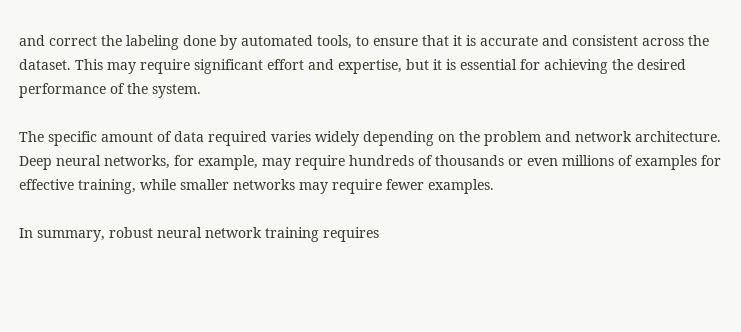and correct the labeling done by automated tools, to ensure that it is accurate and consistent across the dataset. This may require significant effort and expertise, but it is essential for achieving the desired performance of the system.

The specific amount of data required varies widely depending on the problem and network architecture. Deep neural networks, for example, may require hundreds of thousands or even millions of examples for effective training, while smaller networks may require fewer examples.

In summary, robust neural network training requires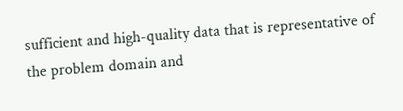sufficient and high-quality data that is representative of the problem domain and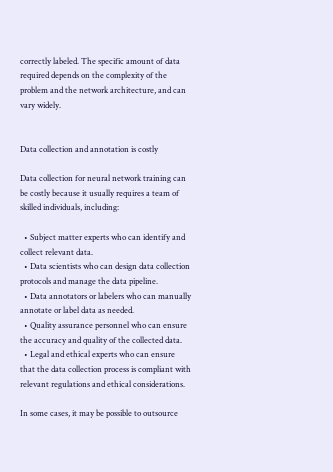correctly labeled. The specific amount of data required depends on the complexity of the problem and the network architecture, and can vary widely.


Data collection and annotation is costly

Data collection for neural network training can be costly because it usually requires a team of skilled individuals, including:

  • Subject matter experts who can identify and collect relevant data.
  • Data scientists who can design data collection protocols and manage the data pipeline.
  • Data annotators or labelers who can manually annotate or label data as needed.
  • Quality assurance personnel who can ensure the accuracy and quality of the collected data.
  • Legal and ethical experts who can ensure that the data collection process is compliant with relevant regulations and ethical considerations.

In some cases, it may be possible to outsource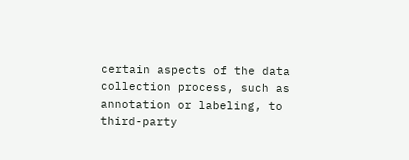certain aspects of the data collection process, such as annotation or labeling, to third-party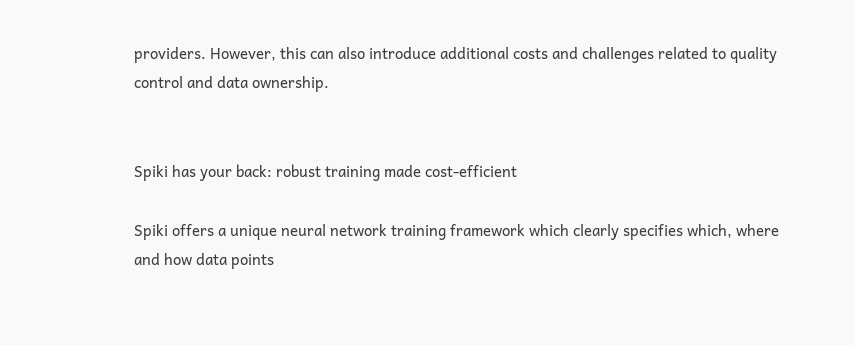providers. However, this can also introduce additional costs and challenges related to quality control and data ownership.


Spiki has your back: robust training made cost-efficient

Spiki offers a unique neural network training framework which clearly specifies which, where and how data points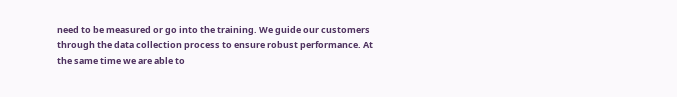need to be measured or go into the training. We guide our customers through the data collection process to ensure robust performance. At the same time we are able to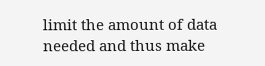limit the amount of data needed and thus make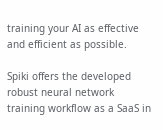training your AI as effective and efficient as possible.

Spiki offers the developed robust neural network training workflow as a SaaS in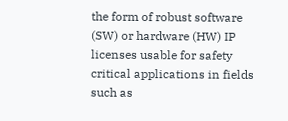the form of robust software (SW) or hardware (HW) IP licenses usable for safety critical applications in fields such as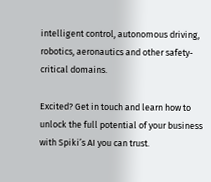intelligent control, autonomous driving, robotics, aeronautics and other safety-critical domains.

Excited? Get in touch and learn how to unlock the full potential of your business with Spiki’s AI you can trust.